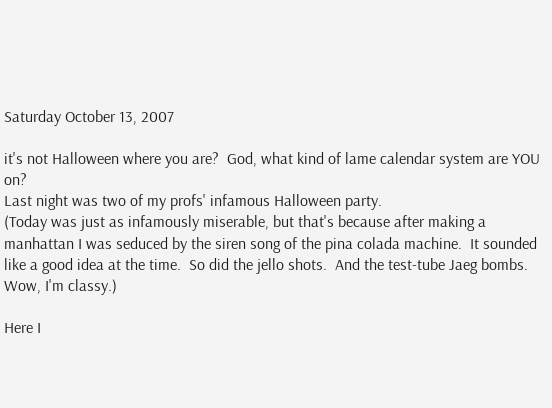Saturday October 13, 2007

it's not Halloween where you are?  God, what kind of lame calendar system are YOU on?
Last night was two of my profs' infamous Halloween party.
(Today was just as infamously miserable, but that's because after making a manhattan I was seduced by the siren song of the pina colada machine.  It sounded like a good idea at the time.  So did the jello shots.  And the test-tube Jaeg bombs.  Wow, I'm classy.)

Here I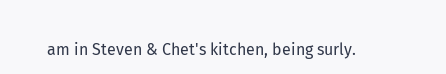am in Steven & Chet's kitchen, being surly.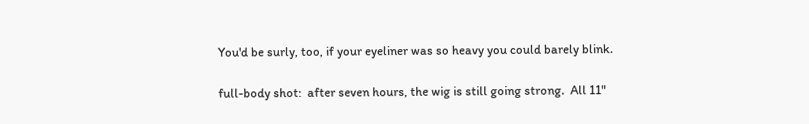You'd be surly, too, if your eyeliner was so heavy you could barely blink.

full-body shot:  after seven hours, the wig is still going strong.  All 11"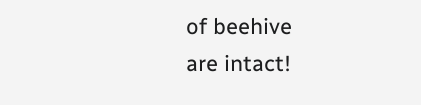of beehive
are intact!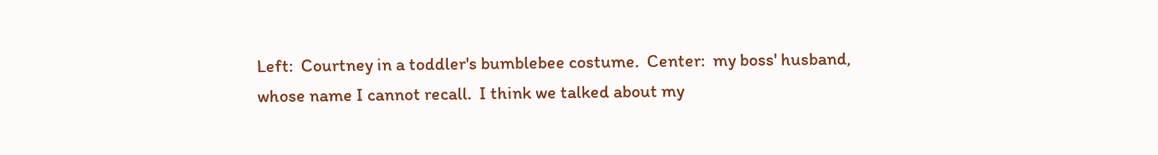Left:  Courtney in a toddler's bumblebee costume.  Center:  my boss' husband, whose name I cannot recall.  I think we talked about my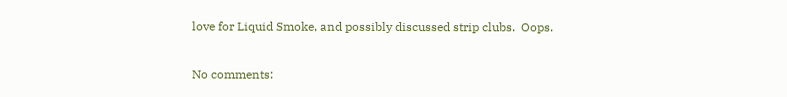love for Liquid Smoke, and possibly discussed strip clubs.  Oops.

No comments: